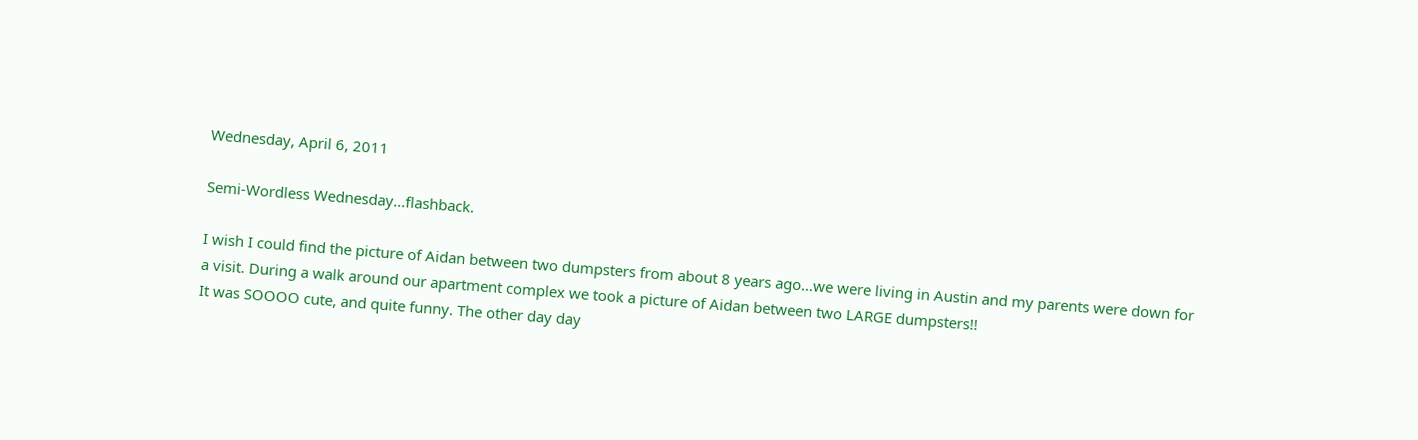Wednesday, April 6, 2011

Semi-Wordless Wednesday...flashback.

I wish I could find the picture of Aidan between two dumpsters from about 8 years ago...we were living in Austin and my parents were down for a visit. During a walk around our apartment complex we took a picture of Aidan between two LARGE dumpsters!!
It was SOOOO cute, and quite funny. The other day day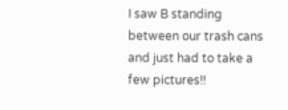I saw B standing between our trash cans and just had to take a few pictures!!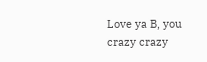Love ya B, you crazy crazy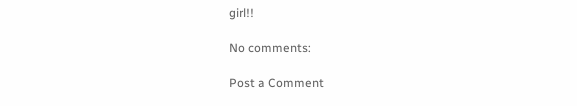girl!!

No comments:

Post a Comment